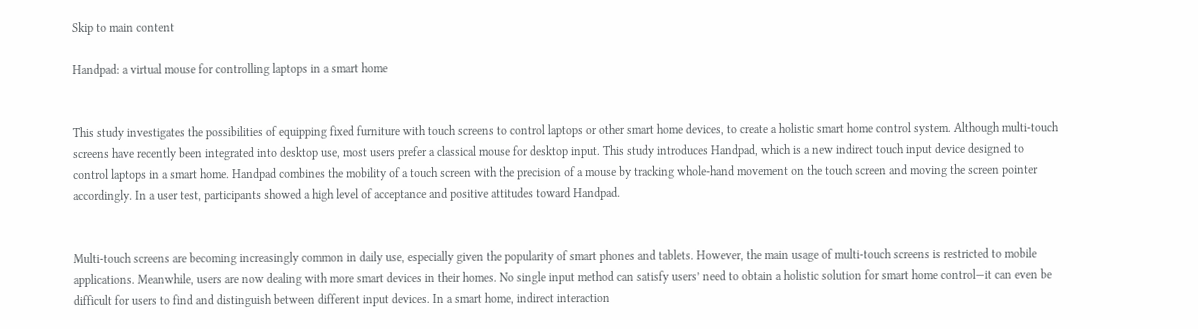Skip to main content

Handpad: a virtual mouse for controlling laptops in a smart home


This study investigates the possibilities of equipping fixed furniture with touch screens to control laptops or other smart home devices, to create a holistic smart home control system. Although multi-touch screens have recently been integrated into desktop use, most users prefer a classical mouse for desktop input. This study introduces Handpad, which is a new indirect touch input device designed to control laptops in a smart home. Handpad combines the mobility of a touch screen with the precision of a mouse by tracking whole-hand movement on the touch screen and moving the screen pointer accordingly. In a user test, participants showed a high level of acceptance and positive attitudes toward Handpad.


Multi-touch screens are becoming increasingly common in daily use, especially given the popularity of smart phones and tablets. However, the main usage of multi-touch screens is restricted to mobile applications. Meanwhile, users are now dealing with more smart devices in their homes. No single input method can satisfy users’ need to obtain a holistic solution for smart home control—it can even be difficult for users to find and distinguish between different input devices. In a smart home, indirect interaction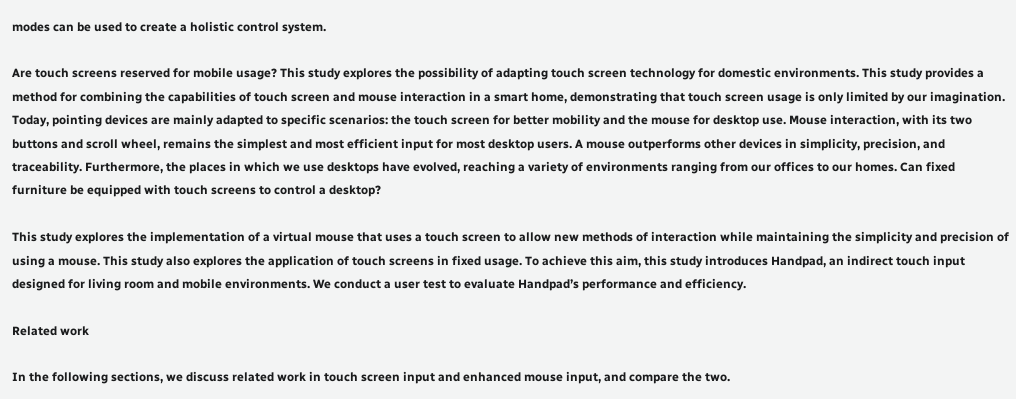modes can be used to create a holistic control system.

Are touch screens reserved for mobile usage? This study explores the possibility of adapting touch screen technology for domestic environments. This study provides a method for combining the capabilities of touch screen and mouse interaction in a smart home, demonstrating that touch screen usage is only limited by our imagination. Today, pointing devices are mainly adapted to specific scenarios: the touch screen for better mobility and the mouse for desktop use. Mouse interaction, with its two buttons and scroll wheel, remains the simplest and most efficient input for most desktop users. A mouse outperforms other devices in simplicity, precision, and traceability. Furthermore, the places in which we use desktops have evolved, reaching a variety of environments ranging from our offices to our homes. Can fixed furniture be equipped with touch screens to control a desktop?

This study explores the implementation of a virtual mouse that uses a touch screen to allow new methods of interaction while maintaining the simplicity and precision of using a mouse. This study also explores the application of touch screens in fixed usage. To achieve this aim, this study introduces Handpad, an indirect touch input designed for living room and mobile environments. We conduct a user test to evaluate Handpad’s performance and efficiency.

Related work

In the following sections, we discuss related work in touch screen input and enhanced mouse input, and compare the two.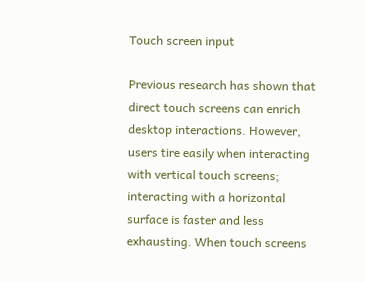Touch screen input

Previous research has shown that direct touch screens can enrich desktop interactions. However, users tire easily when interacting with vertical touch screens; interacting with a horizontal surface is faster and less exhausting. When touch screens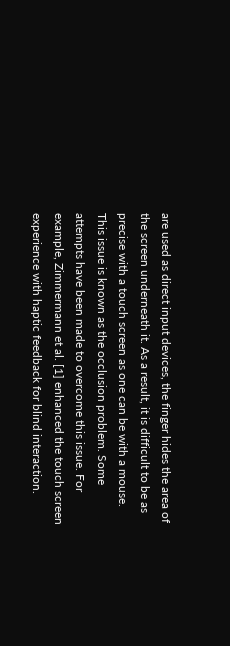are used as direct input devices, the finger hides the area of the screen underneath it. As a result, it is difficult to be as precise with a touch screen as one can be with a mouse. This issue is known as the occlusion problem. Some attempts have been made to overcome this issue. For example, Zimmermann et al. [1] enhanced the touch screen experience with haptic feedback for blind interaction.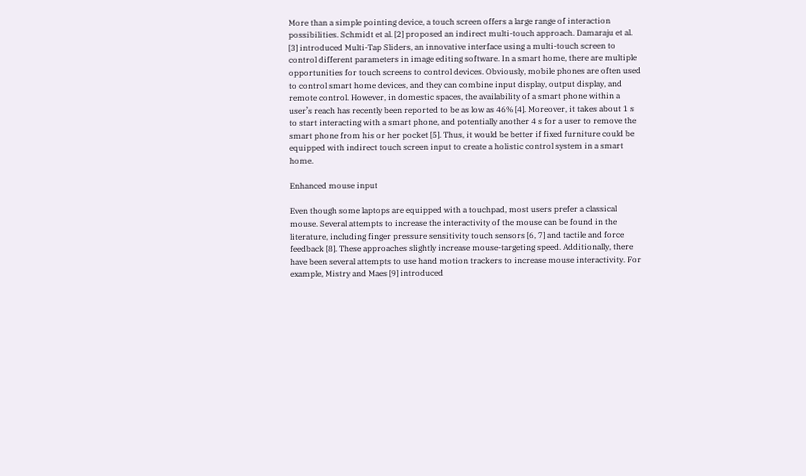More than a simple pointing device, a touch screen offers a large range of interaction possibilities. Schmidt et al. [2] proposed an indirect multi-touch approach. Damaraju et al. [3] introduced Multi-Tap Sliders, an innovative interface using a multi-touch screen to control different parameters in image editing software. In a smart home, there are multiple opportunities for touch screens to control devices. Obviously, mobile phones are often used to control smart home devices, and they can combine input display, output display, and remote control. However, in domestic spaces, the availability of a smart phone within a user’s reach has recently been reported to be as low as 46% [4]. Moreover, it takes about 1 s to start interacting with a smart phone, and potentially another 4 s for a user to remove the smart phone from his or her pocket [5]. Thus, it would be better if fixed furniture could be equipped with indirect touch screen input to create a holistic control system in a smart home.

Enhanced mouse input

Even though some laptops are equipped with a touchpad, most users prefer a classical mouse. Several attempts to increase the interactivity of the mouse can be found in the literature, including finger pressure sensitivity touch sensors [6, 7] and tactile and force feedback [8]. These approaches slightly increase mouse-targeting speed. Additionally, there have been several attempts to use hand motion trackers to increase mouse interactivity. For example, Mistry and Maes [9] introduced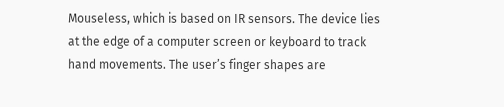Mouseless, which is based on IR sensors. The device lies at the edge of a computer screen or keyboard to track hand movements. The user’s finger shapes are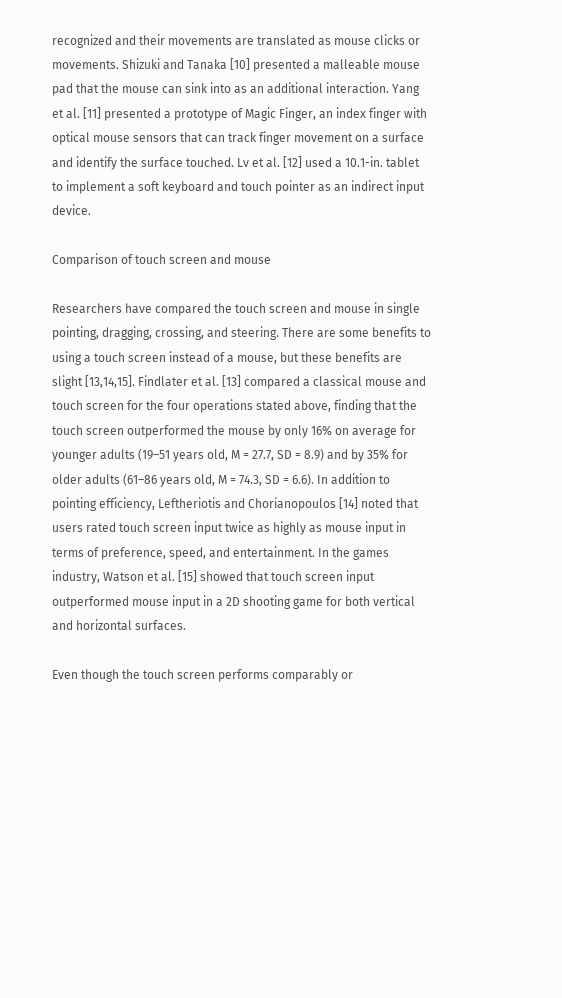recognized and their movements are translated as mouse clicks or movements. Shizuki and Tanaka [10] presented a malleable mouse pad that the mouse can sink into as an additional interaction. Yang et al. [11] presented a prototype of Magic Finger, an index finger with optical mouse sensors that can track finger movement on a surface and identify the surface touched. Lv et al. [12] used a 10.1-in. tablet to implement a soft keyboard and touch pointer as an indirect input device.

Comparison of touch screen and mouse

Researchers have compared the touch screen and mouse in single pointing, dragging, crossing, and steering. There are some benefits to using a touch screen instead of a mouse, but these benefits are slight [13,14,15]. Findlater et al. [13] compared a classical mouse and touch screen for the four operations stated above, finding that the touch screen outperformed the mouse by only 16% on average for younger adults (19–51 years old, M = 27.7, SD = 8.9) and by 35% for older adults (61–86 years old, M = 74.3, SD = 6.6). In addition to pointing efficiency, Leftheriotis and Chorianopoulos [14] noted that users rated touch screen input twice as highly as mouse input in terms of preference, speed, and entertainment. In the games industry, Watson et al. [15] showed that touch screen input outperformed mouse input in a 2D shooting game for both vertical and horizontal surfaces.

Even though the touch screen performs comparably or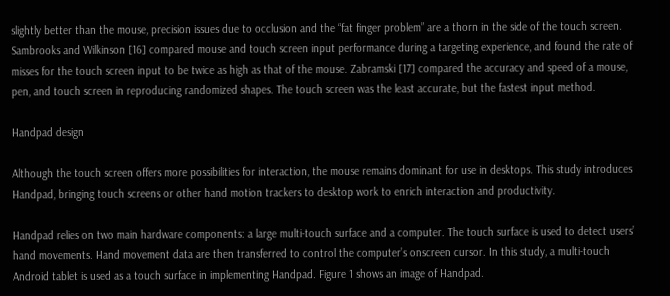slightly better than the mouse, precision issues due to occlusion and the “fat finger problem” are a thorn in the side of the touch screen. Sambrooks and Wilkinson [16] compared mouse and touch screen input performance during a targeting experience, and found the rate of misses for the touch screen input to be twice as high as that of the mouse. Zabramski [17] compared the accuracy and speed of a mouse, pen, and touch screen in reproducing randomized shapes. The touch screen was the least accurate, but the fastest input method.

Handpad design

Although the touch screen offers more possibilities for interaction, the mouse remains dominant for use in desktops. This study introduces Handpad, bringing touch screens or other hand motion trackers to desktop work to enrich interaction and productivity.

Handpad relies on two main hardware components: a large multi-touch surface and a computer. The touch surface is used to detect users’ hand movements. Hand movement data are then transferred to control the computer’s onscreen cursor. In this study, a multi-touch Android tablet is used as a touch surface in implementing Handpad. Figure 1 shows an image of Handpad.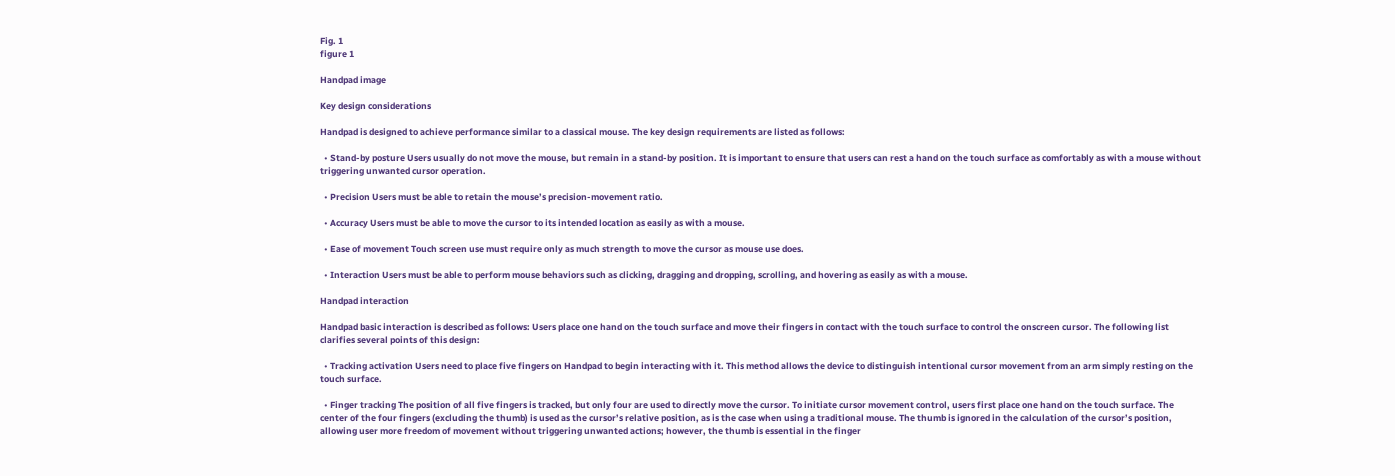Fig. 1
figure 1

Handpad image

Key design considerations

Handpad is designed to achieve performance similar to a classical mouse. The key design requirements are listed as follows:

  • Stand-by posture Users usually do not move the mouse, but remain in a stand-by position. It is important to ensure that users can rest a hand on the touch surface as comfortably as with a mouse without triggering unwanted cursor operation.

  • Precision Users must be able to retain the mouse’s precision-movement ratio.

  • Accuracy Users must be able to move the cursor to its intended location as easily as with a mouse.

  • Ease of movement Touch screen use must require only as much strength to move the cursor as mouse use does.

  • Interaction Users must be able to perform mouse behaviors such as clicking, dragging and dropping, scrolling, and hovering as easily as with a mouse.

Handpad interaction

Handpad basic interaction is described as follows: Users place one hand on the touch surface and move their fingers in contact with the touch surface to control the onscreen cursor. The following list clarifies several points of this design:

  • Tracking activation Users need to place five fingers on Handpad to begin interacting with it. This method allows the device to distinguish intentional cursor movement from an arm simply resting on the touch surface.

  • Finger tracking The position of all five fingers is tracked, but only four are used to directly move the cursor. To initiate cursor movement control, users first place one hand on the touch surface. The center of the four fingers (excluding the thumb) is used as the cursor’s relative position, as is the case when using a traditional mouse. The thumb is ignored in the calculation of the cursor’s position, allowing user more freedom of movement without triggering unwanted actions; however, the thumb is essential in the finger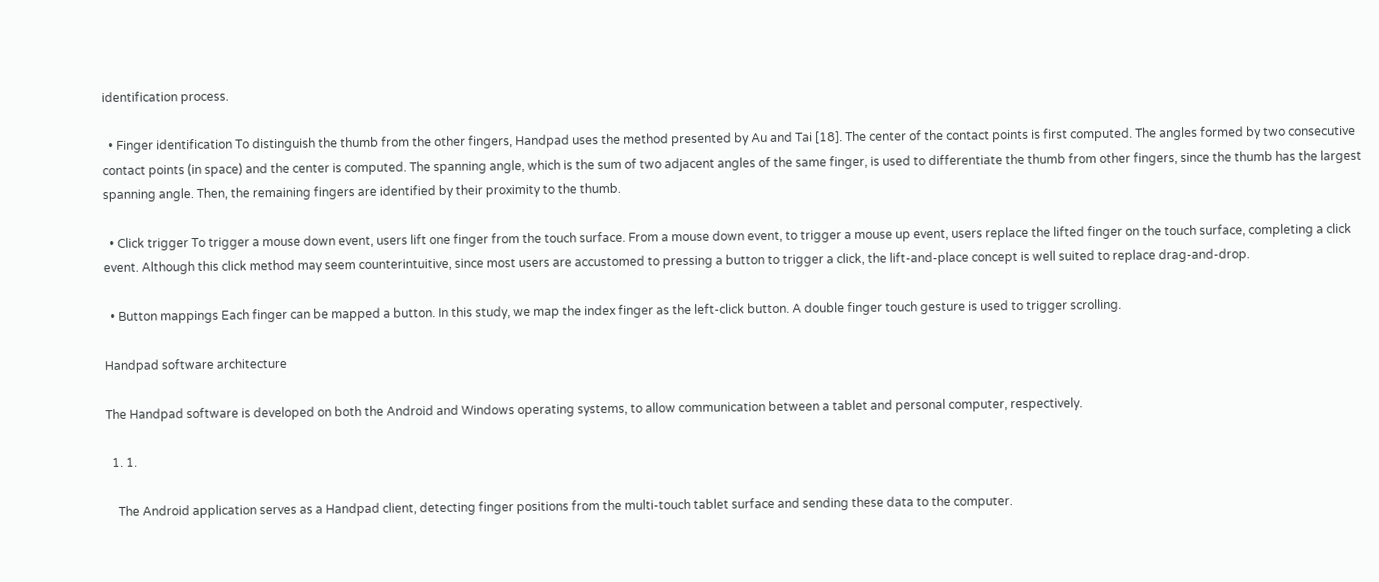identification process.

  • Finger identification To distinguish the thumb from the other fingers, Handpad uses the method presented by Au and Tai [18]. The center of the contact points is first computed. The angles formed by two consecutive contact points (in space) and the center is computed. The spanning angle, which is the sum of two adjacent angles of the same finger, is used to differentiate the thumb from other fingers, since the thumb has the largest spanning angle. Then, the remaining fingers are identified by their proximity to the thumb.

  • Click trigger To trigger a mouse down event, users lift one finger from the touch surface. From a mouse down event, to trigger a mouse up event, users replace the lifted finger on the touch surface, completing a click event. Although this click method may seem counterintuitive, since most users are accustomed to pressing a button to trigger a click, the lift-and-place concept is well suited to replace drag-and-drop.

  • Button mappings Each finger can be mapped a button. In this study, we map the index finger as the left-click button. A double finger touch gesture is used to trigger scrolling.

Handpad software architecture

The Handpad software is developed on both the Android and Windows operating systems, to allow communication between a tablet and personal computer, respectively.

  1. 1.

    The Android application serves as a Handpad client, detecting finger positions from the multi-touch tablet surface and sending these data to the computer.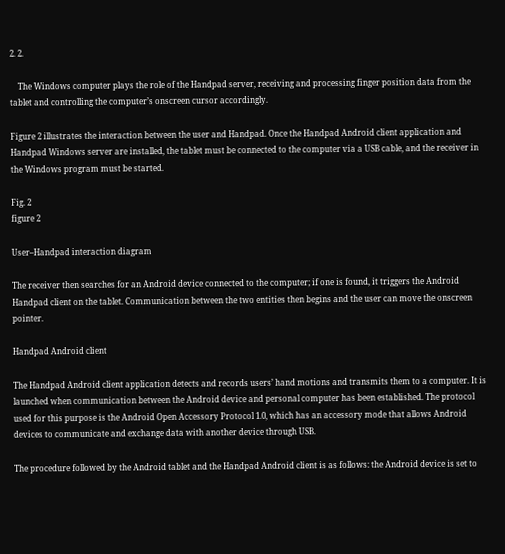2. 2.

    The Windows computer plays the role of the Handpad server, receiving and processing finger position data from the tablet and controlling the computer’s onscreen cursor accordingly.

Figure 2 illustrates the interaction between the user and Handpad. Once the Handpad Android client application and Handpad Windows server are installed, the tablet must be connected to the computer via a USB cable, and the receiver in the Windows program must be started.

Fig. 2
figure 2

User–Handpad interaction diagram

The receiver then searches for an Android device connected to the computer; if one is found, it triggers the Android Handpad client on the tablet. Communication between the two entities then begins and the user can move the onscreen pointer.

Handpad Android client

The Handpad Android client application detects and records users’ hand motions and transmits them to a computer. It is launched when communication between the Android device and personal computer has been established. The protocol used for this purpose is the Android Open Accessory Protocol 1.0, which has an accessory mode that allows Android devices to communicate and exchange data with another device through USB.

The procedure followed by the Android tablet and the Handpad Android client is as follows: the Android device is set to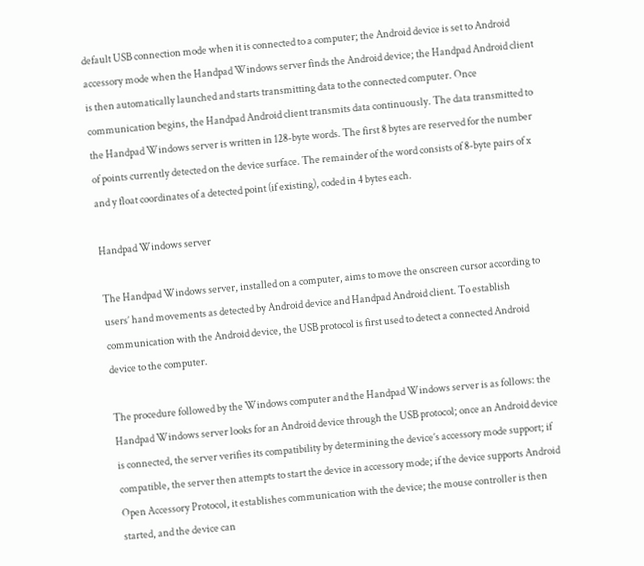default USB connection mode when it is connected to a computer; the Android device is set to Android accessory mode when the Handpad Windows server finds the Android device; the Handpad Android client is then automatically launched and starts transmitting data to the connected computer. Once communication begins, the Handpad Android client transmits data continuously. The data transmitted to the Handpad Windows server is written in 128-byte words. The first 8 bytes are reserved for the number of points currently detected on the device surface. The remainder of the word consists of 8-byte pairs of x and y float coordinates of a detected point (if existing), coded in 4 bytes each.

Handpad Windows server

The Handpad Windows server, installed on a computer, aims to move the onscreen cursor according to users’ hand movements as detected by Android device and Handpad Android client. To establish communication with the Android device, the USB protocol is first used to detect a connected Android device to the computer.

The procedure followed by the Windows computer and the Handpad Windows server is as follows: the Handpad Windows server looks for an Android device through the USB protocol; once an Android device is connected, the server verifies its compatibility by determining the device’s accessory mode support; if compatible, the server then attempts to start the device in accessory mode; if the device supports Android Open Accessory Protocol, it establishes communication with the device; the mouse controller is then started, and the device can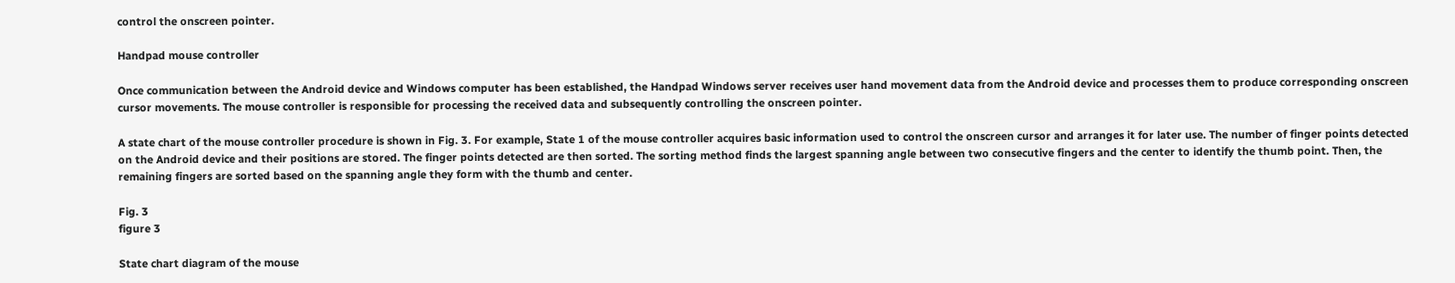control the onscreen pointer.

Handpad mouse controller

Once communication between the Android device and Windows computer has been established, the Handpad Windows server receives user hand movement data from the Android device and processes them to produce corresponding onscreen cursor movements. The mouse controller is responsible for processing the received data and subsequently controlling the onscreen pointer.

A state chart of the mouse controller procedure is shown in Fig. 3. For example, State 1 of the mouse controller acquires basic information used to control the onscreen cursor and arranges it for later use. The number of finger points detected on the Android device and their positions are stored. The finger points detected are then sorted. The sorting method finds the largest spanning angle between two consecutive fingers and the center to identify the thumb point. Then, the remaining fingers are sorted based on the spanning angle they form with the thumb and center.

Fig. 3
figure 3

State chart diagram of the mouse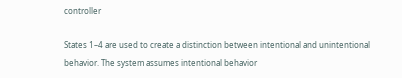controller

States 1–4 are used to create a distinction between intentional and unintentional behavior. The system assumes intentional behavior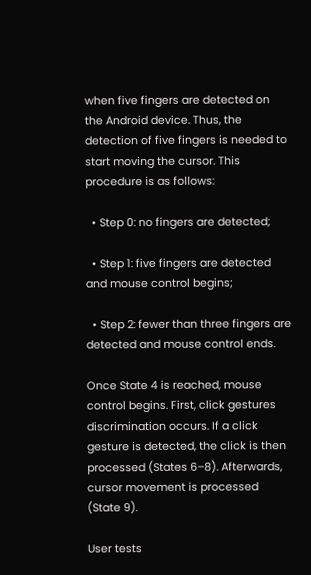when five fingers are detected on the Android device. Thus, the detection of five fingers is needed to start moving the cursor. This procedure is as follows:

  • Step 0: no fingers are detected;

  • Step 1: five fingers are detected and mouse control begins;

  • Step 2: fewer than three fingers are detected and mouse control ends.

Once State 4 is reached, mouse control begins. First, click gestures discrimination occurs. If a click gesture is detected, the click is then processed (States 6–8). Afterwards, cursor movement is processed (State 9).

User tests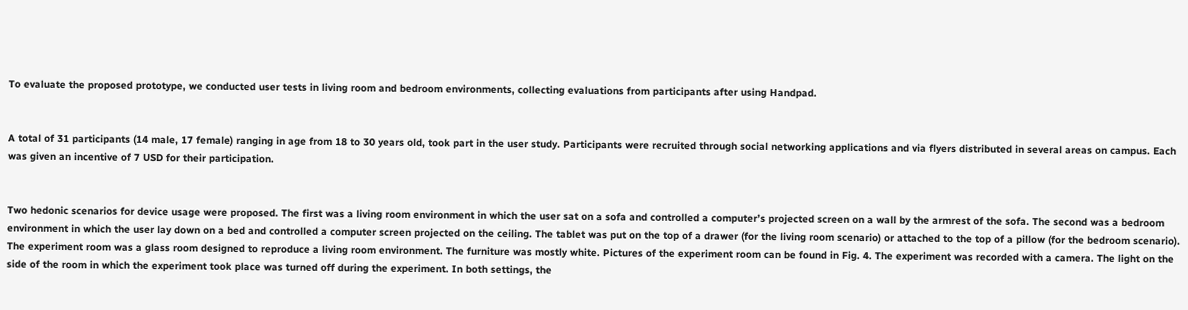To evaluate the proposed prototype, we conducted user tests in living room and bedroom environments, collecting evaluations from participants after using Handpad.


A total of 31 participants (14 male, 17 female) ranging in age from 18 to 30 years old, took part in the user study. Participants were recruited through social networking applications and via flyers distributed in several areas on campus. Each was given an incentive of 7 USD for their participation.


Two hedonic scenarios for device usage were proposed. The first was a living room environment in which the user sat on a sofa and controlled a computer’s projected screen on a wall by the armrest of the sofa. The second was a bedroom environment in which the user lay down on a bed and controlled a computer screen projected on the ceiling. The tablet was put on the top of a drawer (for the living room scenario) or attached to the top of a pillow (for the bedroom scenario). The experiment room was a glass room designed to reproduce a living room environment. The furniture was mostly white. Pictures of the experiment room can be found in Fig. 4. The experiment was recorded with a camera. The light on the side of the room in which the experiment took place was turned off during the experiment. In both settings, the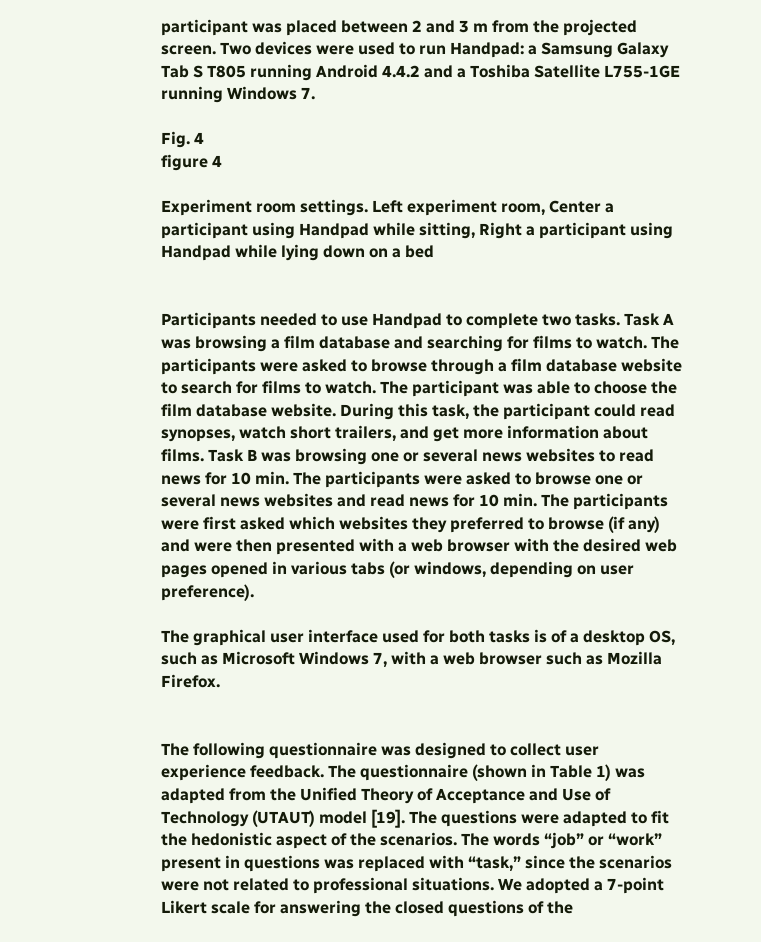participant was placed between 2 and 3 m from the projected screen. Two devices were used to run Handpad: a Samsung Galaxy Tab S T805 running Android 4.4.2 and a Toshiba Satellite L755-1GE running Windows 7.

Fig. 4
figure 4

Experiment room settings. Left experiment room, Center a participant using Handpad while sitting, Right a participant using Handpad while lying down on a bed


Participants needed to use Handpad to complete two tasks. Task A was browsing a film database and searching for films to watch. The participants were asked to browse through a film database website to search for films to watch. The participant was able to choose the film database website. During this task, the participant could read synopses, watch short trailers, and get more information about films. Task B was browsing one or several news websites to read news for 10 min. The participants were asked to browse one or several news websites and read news for 10 min. The participants were first asked which websites they preferred to browse (if any) and were then presented with a web browser with the desired web pages opened in various tabs (or windows, depending on user preference).

The graphical user interface used for both tasks is of a desktop OS, such as Microsoft Windows 7, with a web browser such as Mozilla Firefox.


The following questionnaire was designed to collect user experience feedback. The questionnaire (shown in Table 1) was adapted from the Unified Theory of Acceptance and Use of Technology (UTAUT) model [19]. The questions were adapted to fit the hedonistic aspect of the scenarios. The words “job” or “work” present in questions was replaced with “task,” since the scenarios were not related to professional situations. We adopted a 7-point Likert scale for answering the closed questions of the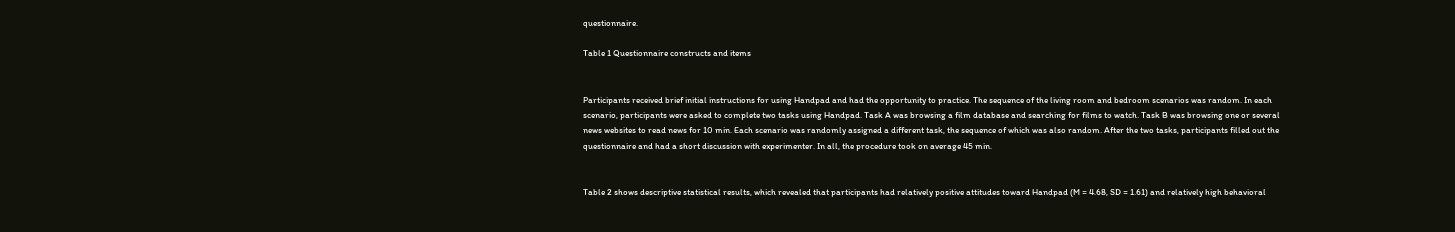questionnaire.

Table 1 Questionnaire constructs and items


Participants received brief initial instructions for using Handpad and had the opportunity to practice. The sequence of the living room and bedroom scenarios was random. In each scenario, participants were asked to complete two tasks using Handpad. Task A was browsing a film database and searching for films to watch. Task B was browsing one or several news websites to read news for 10 min. Each scenario was randomly assigned a different task, the sequence of which was also random. After the two tasks, participants filled out the questionnaire and had a short discussion with experimenter. In all, the procedure took on average 45 min.


Table 2 shows descriptive statistical results, which revealed that participants had relatively positive attitudes toward Handpad (M = 4.68, SD = 1.61) and relatively high behavioral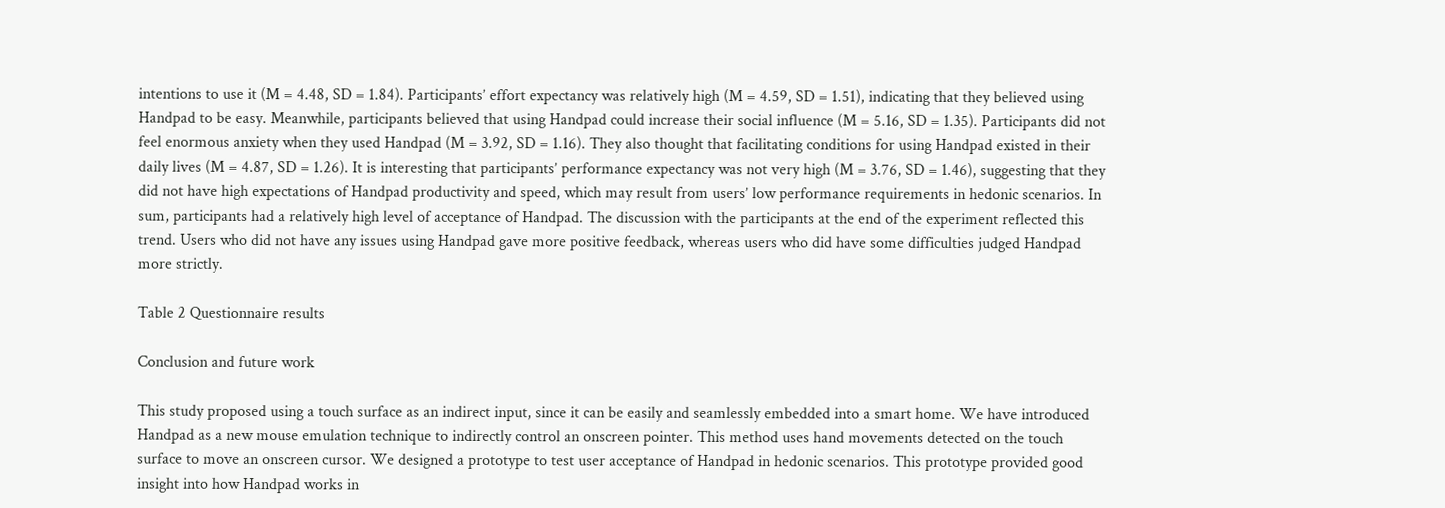intentions to use it (M = 4.48, SD = 1.84). Participants’ effort expectancy was relatively high (M = 4.59, SD = 1.51), indicating that they believed using Handpad to be easy. Meanwhile, participants believed that using Handpad could increase their social influence (M = 5.16, SD = 1.35). Participants did not feel enormous anxiety when they used Handpad (M = 3.92, SD = 1.16). They also thought that facilitating conditions for using Handpad existed in their daily lives (M = 4.87, SD = 1.26). It is interesting that participants’ performance expectancy was not very high (M = 3.76, SD = 1.46), suggesting that they did not have high expectations of Handpad productivity and speed, which may result from users’ low performance requirements in hedonic scenarios. In sum, participants had a relatively high level of acceptance of Handpad. The discussion with the participants at the end of the experiment reflected this trend. Users who did not have any issues using Handpad gave more positive feedback, whereas users who did have some difficulties judged Handpad more strictly.

Table 2 Questionnaire results

Conclusion and future work

This study proposed using a touch surface as an indirect input, since it can be easily and seamlessly embedded into a smart home. We have introduced Handpad as a new mouse emulation technique to indirectly control an onscreen pointer. This method uses hand movements detected on the touch surface to move an onscreen cursor. We designed a prototype to test user acceptance of Handpad in hedonic scenarios. This prototype provided good insight into how Handpad works in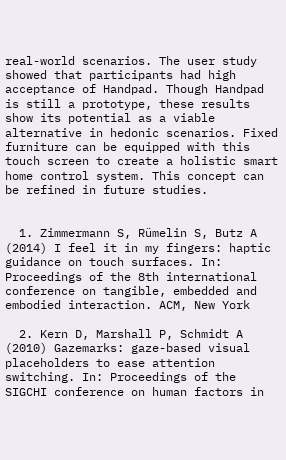real-world scenarios. The user study showed that participants had high acceptance of Handpad. Though Handpad is still a prototype, these results show its potential as a viable alternative in hedonic scenarios. Fixed furniture can be equipped with this touch screen to create a holistic smart home control system. This concept can be refined in future studies.


  1. Zimmermann S, Rümelin S, Butz A (2014) I feel it in my fingers: haptic guidance on touch surfaces. In: Proceedings of the 8th international conference on tangible, embedded and embodied interaction. ACM, New York

  2. Kern D, Marshall P, Schmidt A (2010) Gazemarks: gaze-based visual placeholders to ease attention switching. In: Proceedings of the SIGCHI conference on human factors in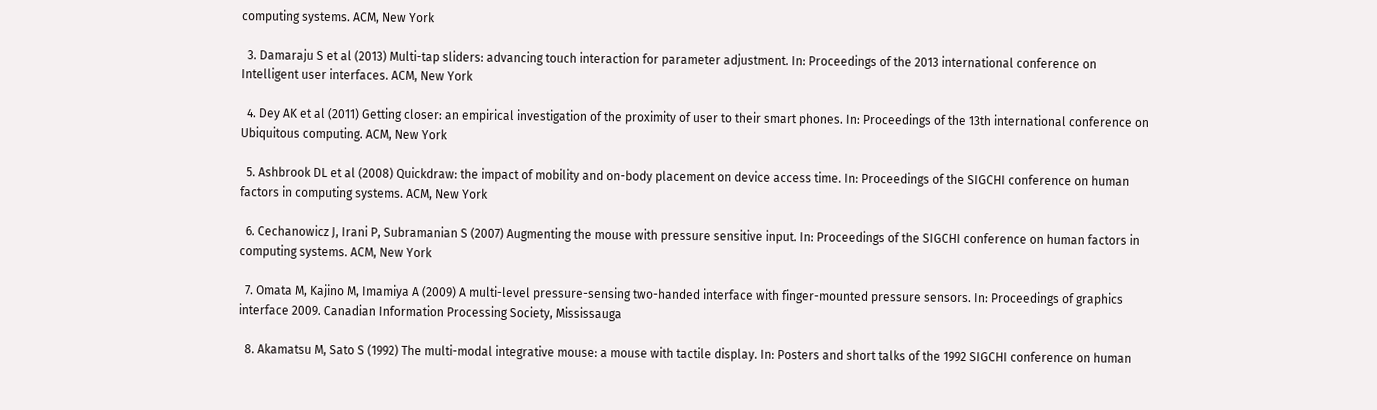computing systems. ACM, New York

  3. Damaraju S et al (2013) Multi-tap sliders: advancing touch interaction for parameter adjustment. In: Proceedings of the 2013 international conference on Intelligent user interfaces. ACM, New York

  4. Dey AK et al (2011) Getting closer: an empirical investigation of the proximity of user to their smart phones. In: Proceedings of the 13th international conference on Ubiquitous computing. ACM, New York

  5. Ashbrook DL et al (2008) Quickdraw: the impact of mobility and on-body placement on device access time. In: Proceedings of the SIGCHI conference on human factors in computing systems. ACM, New York

  6. Cechanowicz J, Irani P, Subramanian S (2007) Augmenting the mouse with pressure sensitive input. In: Proceedings of the SIGCHI conference on human factors in computing systems. ACM, New York

  7. Omata M, Kajino M, Imamiya A (2009) A multi-level pressure-sensing two-handed interface with finger-mounted pressure sensors. In: Proceedings of graphics interface 2009. Canadian Information Processing Society, Mississauga

  8. Akamatsu M, Sato S (1992) The multi-modal integrative mouse: a mouse with tactile display. In: Posters and short talks of the 1992 SIGCHI conference on human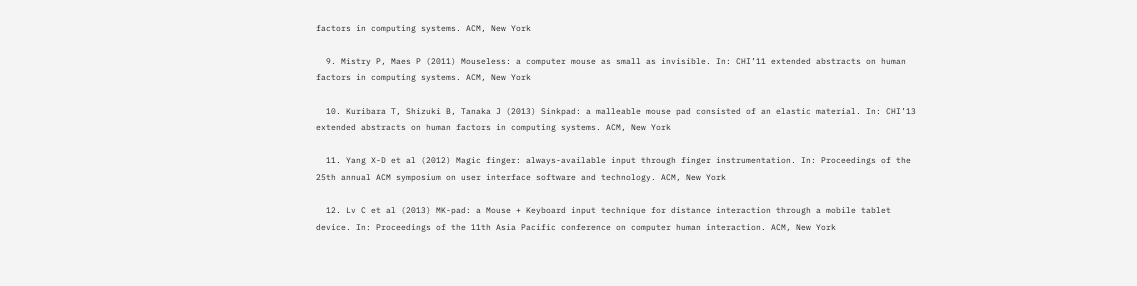factors in computing systems. ACM, New York

  9. Mistry P, Maes P (2011) Mouseless: a computer mouse as small as invisible. In: CHI’11 extended abstracts on human factors in computing systems. ACM, New York

  10. Kuribara T, Shizuki B, Tanaka J (2013) Sinkpad: a malleable mouse pad consisted of an elastic material. In: CHI’13 extended abstracts on human factors in computing systems. ACM, New York

  11. Yang X-D et al (2012) Magic finger: always-available input through finger instrumentation. In: Proceedings of the 25th annual ACM symposium on user interface software and technology. ACM, New York

  12. Lv C et al (2013) MK-pad: a Mouse + Keyboard input technique for distance interaction through a mobile tablet device. In: Proceedings of the 11th Asia Pacific conference on computer human interaction. ACM, New York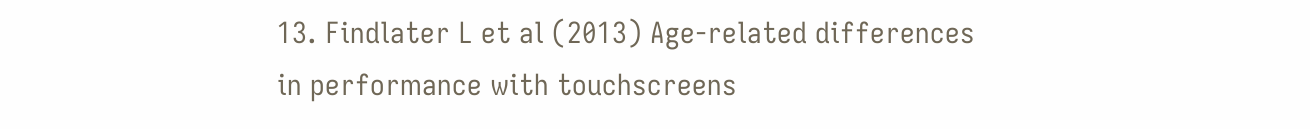13. Findlater L et al (2013) Age-related differences in performance with touchscreens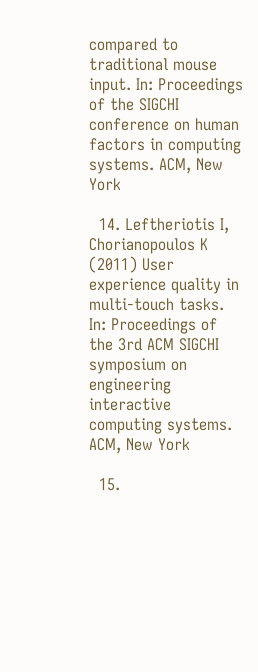compared to traditional mouse input. In: Proceedings of the SIGCHI conference on human factors in computing systems. ACM, New York

  14. Leftheriotis I, Chorianopoulos K (2011) User experience quality in multi-touch tasks. In: Proceedings of the 3rd ACM SIGCHI symposium on engineering interactive computing systems. ACM, New York

  15.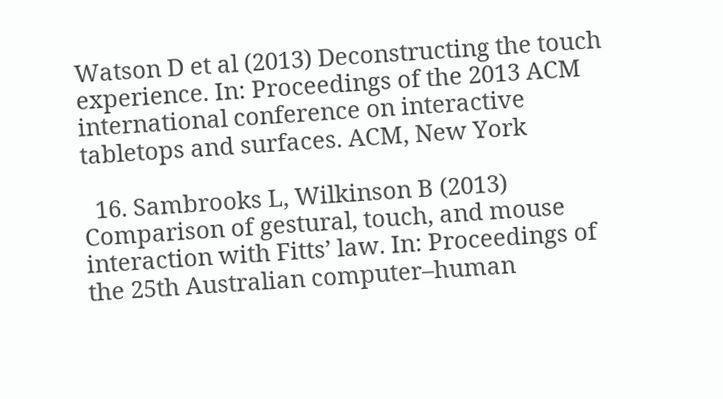Watson D et al (2013) Deconstructing the touch experience. In: Proceedings of the 2013 ACM international conference on interactive tabletops and surfaces. ACM, New York

  16. Sambrooks L, Wilkinson B (2013) Comparison of gestural, touch, and mouse interaction with Fitts’ law. In: Proceedings of the 25th Australian computer–human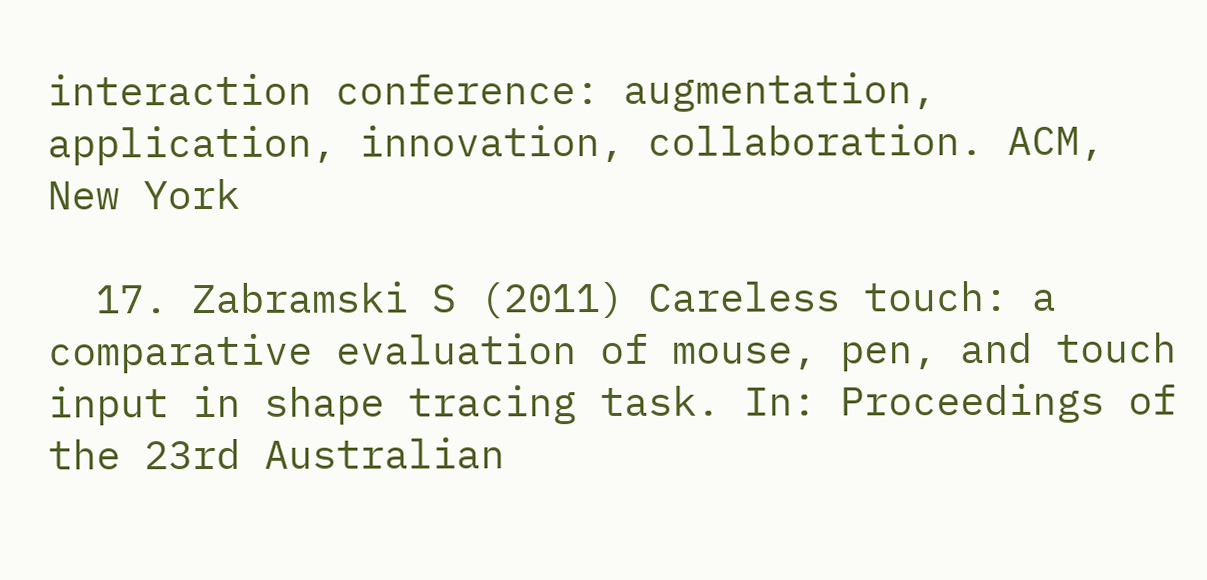interaction conference: augmentation, application, innovation, collaboration. ACM, New York

  17. Zabramski S (2011) Careless touch: a comparative evaluation of mouse, pen, and touch input in shape tracing task. In: Proceedings of the 23rd Australian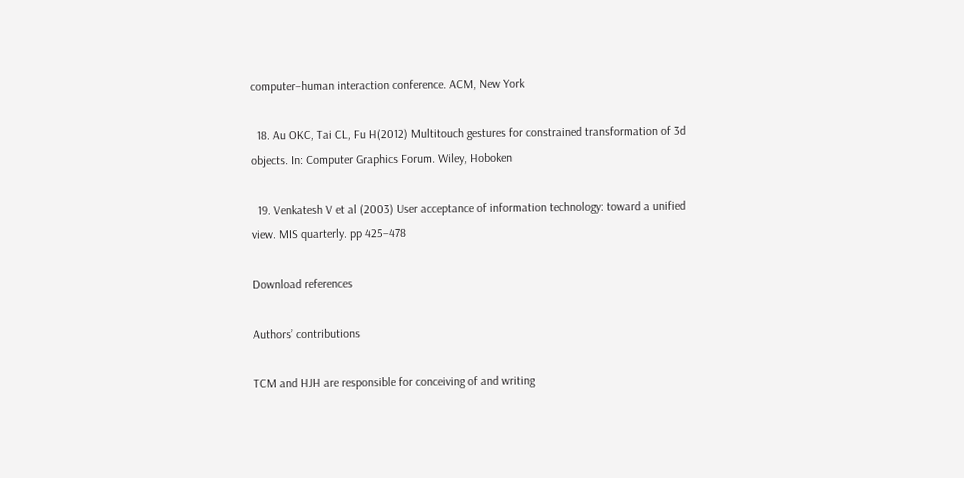computer–human interaction conference. ACM, New York

  18. Au OKC, Tai CL, Fu H(2012) Multitouch gestures for constrained transformation of 3d objects. In: Computer Graphics Forum. Wiley, Hoboken

  19. Venkatesh V et al (2003) User acceptance of information technology: toward a unified view. MIS quarterly. pp 425–478

Download references

Authors’ contributions

TCM and HJH are responsible for conceiving of and writing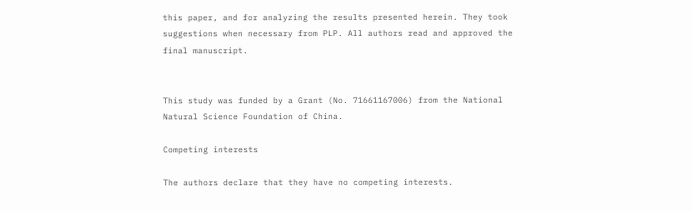this paper, and for analyzing the results presented herein. They took suggestions when necessary from PLP. All authors read and approved the final manuscript.


This study was funded by a Grant (No. 71661167006) from the National Natural Science Foundation of China.

Competing interests

The authors declare that they have no competing interests.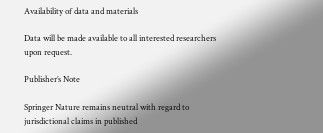Availability of data and materials

Data will be made available to all interested researchers upon request.

Publisher’s Note

Springer Nature remains neutral with regard to jurisdictional claims in published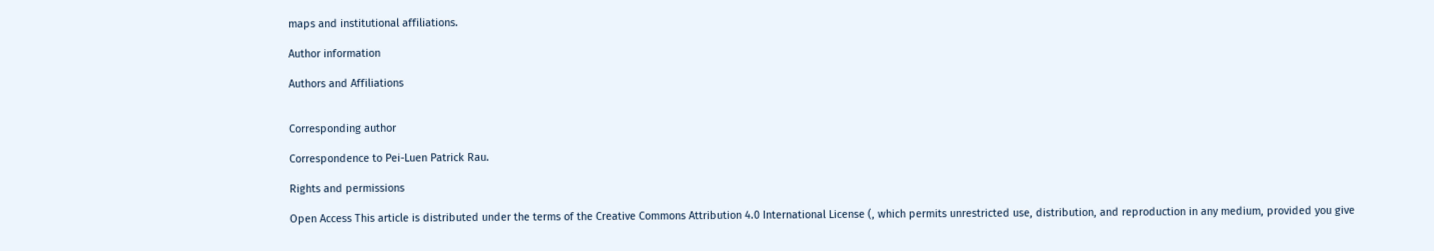maps and institutional affiliations.

Author information

Authors and Affiliations


Corresponding author

Correspondence to Pei-Luen Patrick Rau.

Rights and permissions

Open Access This article is distributed under the terms of the Creative Commons Attribution 4.0 International License (, which permits unrestricted use, distribution, and reproduction in any medium, provided you give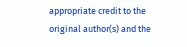appropriate credit to the original author(s) and the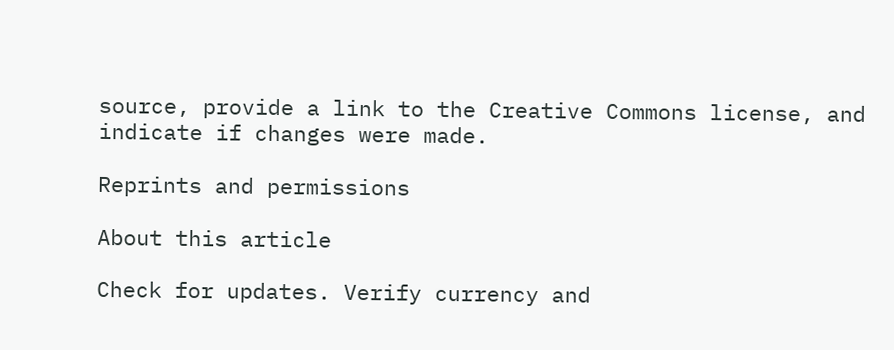source, provide a link to the Creative Commons license, and indicate if changes were made.

Reprints and permissions

About this article

Check for updates. Verify currency and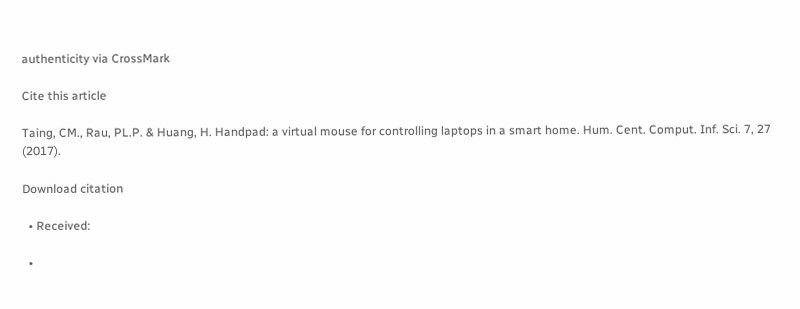authenticity via CrossMark

Cite this article

Taing, CM., Rau, PL.P. & Huang, H. Handpad: a virtual mouse for controlling laptops in a smart home. Hum. Cent. Comput. Inf. Sci. 7, 27 (2017).

Download citation

  • Received:

  •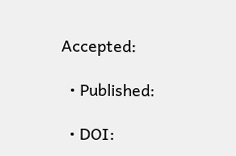Accepted:

  • Published:

  • DOI: